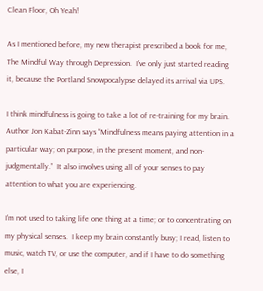Clean Floor, Oh Yeah!

As I mentioned before, my new therapist prescribed a book for me, The Mindful Way through Depression.  I’ve only just started reading it, because the Portland Snowpocalypse delayed its arrival via UPS.

I think mindfulness is going to take a lot of re-training for my brain. Author Jon Kabat-Zinn says “Mindfulness means paying attention in a particular way; on purpose, in the present moment, and non-judgmentally.”  It also involves using all of your senses to pay attention to what you are experiencing.

I’m not used to taking life one thing at a time; or to concentrating on my physical senses.  I keep my brain constantly busy; I read, listen to music, watch TV, or use the computer, and if I have to do something else, I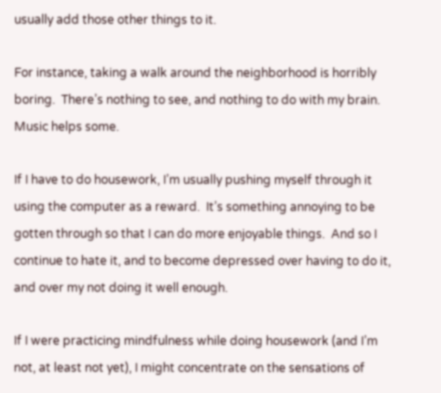usually add those other things to it.

For instance, taking a walk around the neighborhood is horribly boring.  There’s nothing to see, and nothing to do with my brain.  Music helps some.

If I have to do housework, I’m usually pushing myself through it using the computer as a reward.  It’s something annoying to be gotten through so that I can do more enjoyable things.  And so I continue to hate it, and to become depressed over having to do it, and over my not doing it well enough.

If I were practicing mindfulness while doing housework (and I’m not, at least not yet), I might concentrate on the sensations of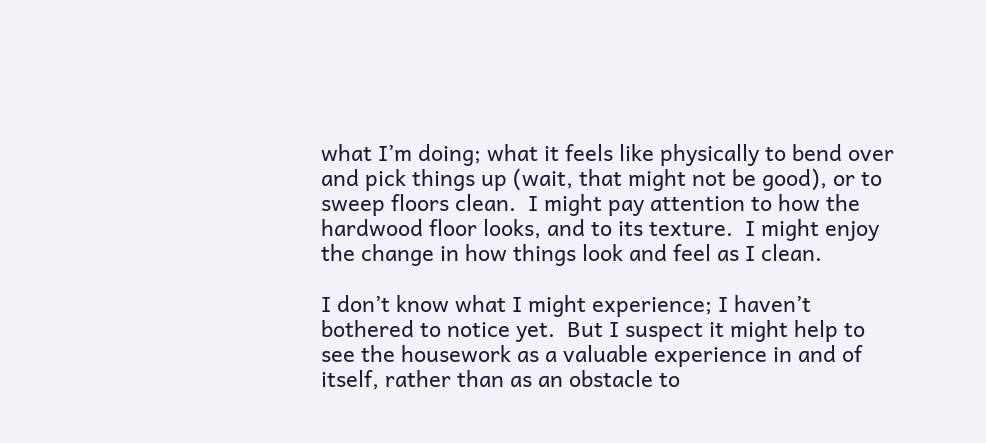what I’m doing; what it feels like physically to bend over and pick things up (wait, that might not be good), or to sweep floors clean.  I might pay attention to how the hardwood floor looks, and to its texture.  I might enjoy the change in how things look and feel as I clean.

I don’t know what I might experience; I haven’t bothered to notice yet.  But I suspect it might help to see the housework as a valuable experience in and of itself, rather than as an obstacle to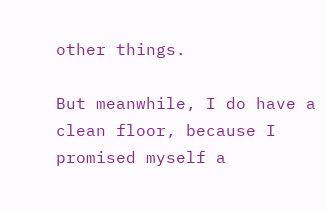other things.

But meanwhile, I do have a clean floor, because I promised myself a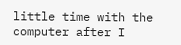little time with the computer after I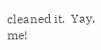cleaned it.  Yay, me!